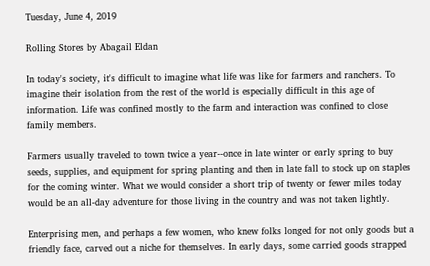Tuesday, June 4, 2019

Rolling Stores by Abagail Eldan

In today's society, it's difficult to imagine what life was like for farmers and ranchers. To imagine their isolation from the rest of the world is especially difficult in this age of information. Life was confined mostly to the farm and interaction was confined to close family members.

Farmers usually traveled to town twice a year--once in late winter or early spring to buy seeds, supplies, and equipment for spring planting and then in late fall to stock up on staples for the coming winter. What we would consider a short trip of twenty or fewer miles today would be an all-day adventure for those living in the country and was not taken lightly.

Enterprising men, and perhaps a few women, who knew folks longed for not only goods but a friendly face, carved out a niche for themselves. In early days, some carried goods strapped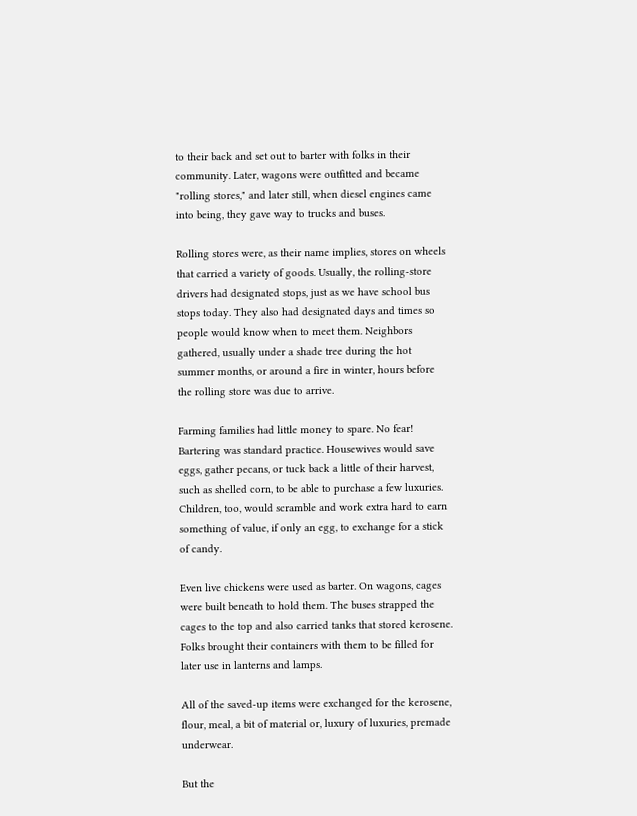to their back and set out to barter with folks in their community. Later, wagons were outfitted and became "rolling stores," and later still, when diesel engines came into being, they gave way to trucks and buses.

Rolling stores were, as their name implies, stores on wheels that carried a variety of goods. Usually, the rolling-store drivers had designated stops, just as we have school bus stops today. They also had designated days and times so people would know when to meet them. Neighbors gathered, usually under a shade tree during the hot summer months, or around a fire in winter, hours before the rolling store was due to arrive.

Farming families had little money to spare. No fear! Bartering was standard practice. Housewives would save eggs, gather pecans, or tuck back a little of their harvest, such as shelled corn, to be able to purchase a few luxuries. Children, too, would scramble and work extra hard to earn something of value, if only an egg, to exchange for a stick of candy.

Even live chickens were used as barter. On wagons, cages were built beneath to hold them. The buses strapped the cages to the top and also carried tanks that stored kerosene. Folks brought their containers with them to be filled for later use in lanterns and lamps.

All of the saved-up items were exchanged for the kerosene, flour, meal, a bit of material or, luxury of luxuries, premade underwear.

But the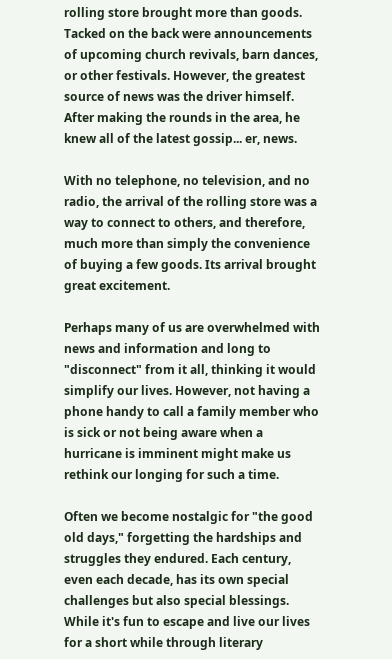rolling store brought more than goods. Tacked on the back were announcements of upcoming church revivals, barn dances, or other festivals. However, the greatest source of news was the driver himself. After making the rounds in the area, he knew all of the latest gossip... er, news.

With no telephone, no television, and no radio, the arrival of the rolling store was a way to connect to others, and therefore, much more than simply the convenience of buying a few goods. Its arrival brought great excitement.

Perhaps many of us are overwhelmed with news and information and long to "disconnect" from it all, thinking it would simplify our lives. However, not having a phone handy to call a family member who is sick or not being aware when a hurricane is imminent might make us rethink our longing for such a time.

Often we become nostalgic for "the good old days," forgetting the hardships and struggles they endured. Each century, even each decade, has its own special challenges but also special blessings. While it's fun to escape and live our lives for a short while through literary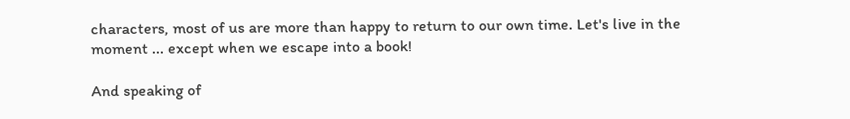characters, most of us are more than happy to return to our own time. Let's live in the moment ... except when we escape into a book!

And speaking of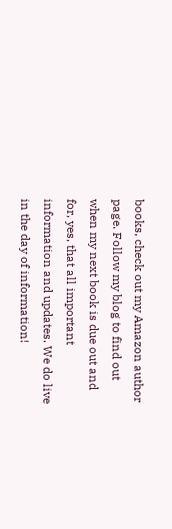books, check out my Amazon author page. Follow my blog to find out when my next book is due out and for, yes, that all important information and updates. We do live in the day of information!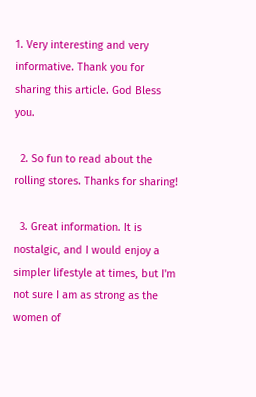1. Very interesting and very informative. Thank you for sharing this article. God Bless you.

  2. So fun to read about the rolling stores. Thanks for sharing!

  3. Great information. It is nostalgic, and I would enjoy a simpler lifestyle at times, but I'm not sure I am as strong as the women of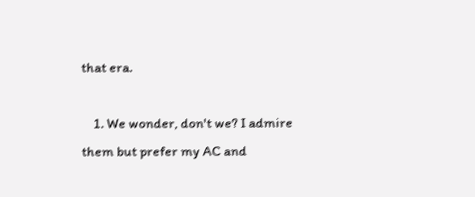that era.

    1. We wonder, don't we? I admire them but prefer my AC and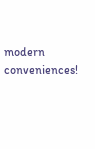modern conveniences!